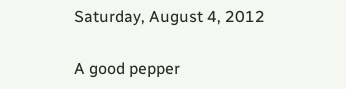Saturday, August 4, 2012

A good pepper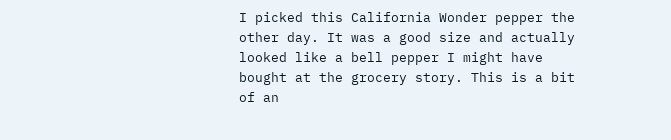I picked this California Wonder pepper the other day. It was a good size and actually looked like a bell pepper I might have bought at the grocery story. This is a bit of an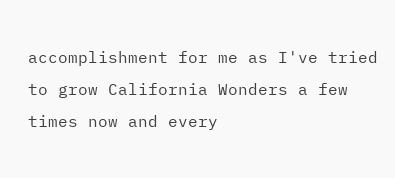accomplishment for me as I've tried to grow California Wonders a few times now and every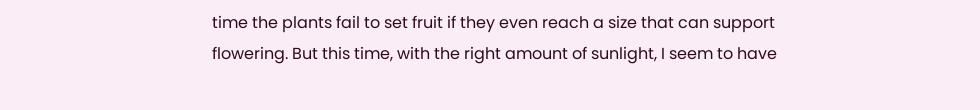time the plants fail to set fruit if they even reach a size that can support flowering. But this time, with the right amount of sunlight, I seem to have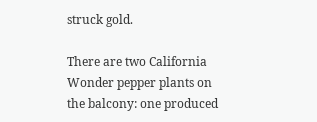struck gold.

There are two California Wonder pepper plants on the balcony: one produced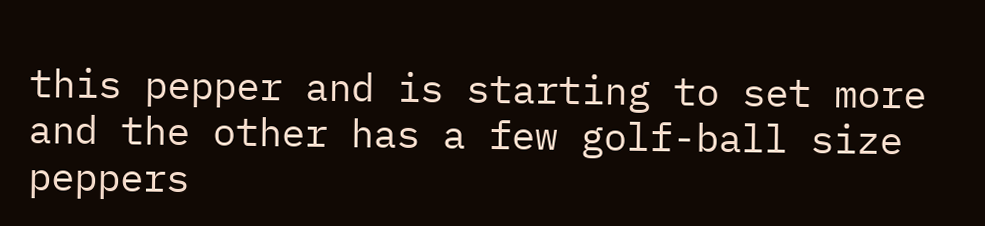this pepper and is starting to set more and the other has a few golf-ball size peppers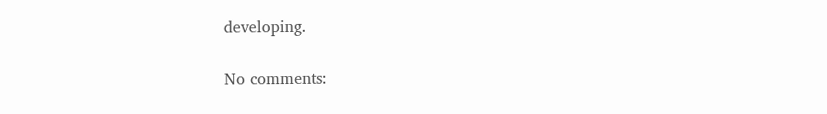developing.

No comments: